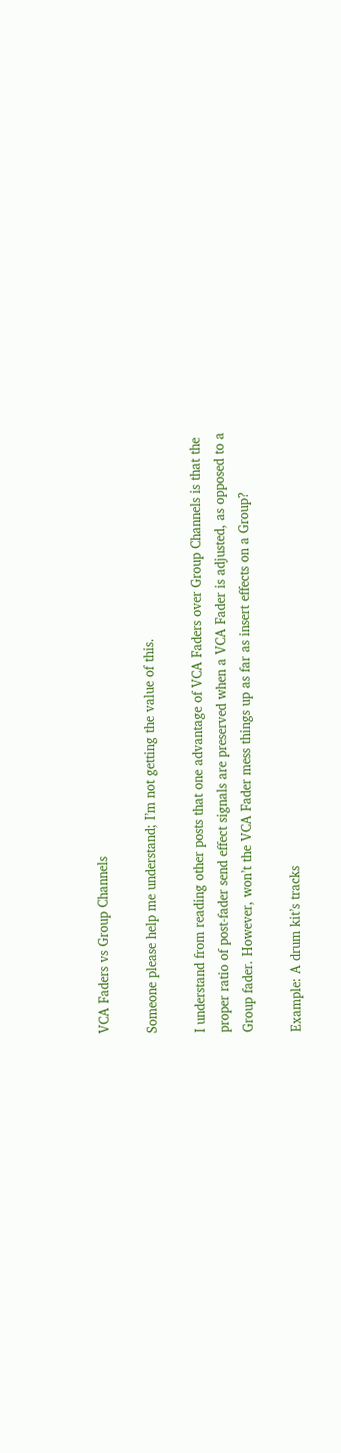VCA Faders vs Group Channels

Someone please help me understand; I’m not getting the value of this.

I understand from reading other posts that one advantage of VCA Faders over Group Channels is that the proper ratio of post-fader send effect signals are preserved when a VCA Fader is adjusted, as opposed to a Group fader. However, won’t the VCA Fader mess things up as far as insert effects on a Group?

Example: A drum kit’s tracks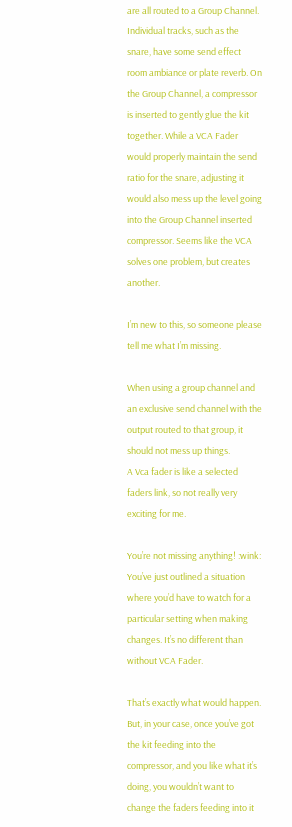are all routed to a Group Channel. Individual tracks, such as the snare, have some send effect room ambiance or plate reverb. On the Group Channel, a compressor is inserted to gently glue the kit together. While a VCA Fader would properly maintain the send ratio for the snare, adjusting it would also mess up the level going into the Group Channel inserted compressor. Seems like the VCA solves one problem, but creates another.

I’m new to this, so someone please tell me what I’m missing.

When using a group channel and an exclusive send channel with the output routed to that group, it should not mess up things.
A Vca fader is like a selected faders link, so not really very exciting for me.

You’re not missing anything! :wink: You’ve just outlined a situation where you’d have to watch for a particular setting when making changes. It’s no different than without VCA Fader.

That’s exactly what would happen. But, in your case, once you’ve got the kit feeding into the compressor, and you like what it’s doing, you wouldn’t want to change the faders feeding into it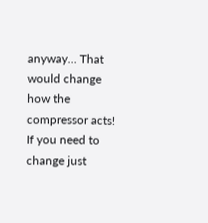anyway… That would change how the compressor acts!
If you need to change just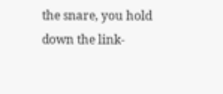the snare, you hold down the link-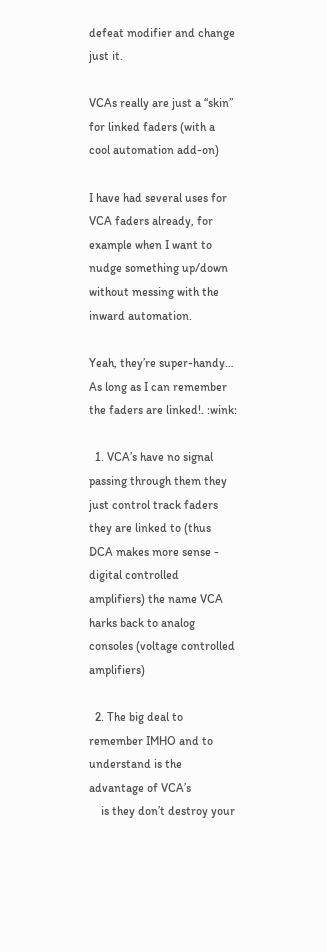defeat modifier and change just it.

VCAs really are just a “skin” for linked faders (with a cool automation add-on)

I have had several uses for VCA faders already, for example when I want to nudge something up/down without messing with the inward automation.

Yeah, they’re super-handy… As long as I can remember the faders are linked!. :wink:

  1. VCA’s have no signal passing through them they just control track faders they are linked to (thus DCA makes more sense - digital controlled amplifiers) the name VCA harks back to analog consoles (voltage controlled amplifiers)

  2. The big deal to remember IMHO and to understand is the advantage of VCA’s
    is they don’t destroy your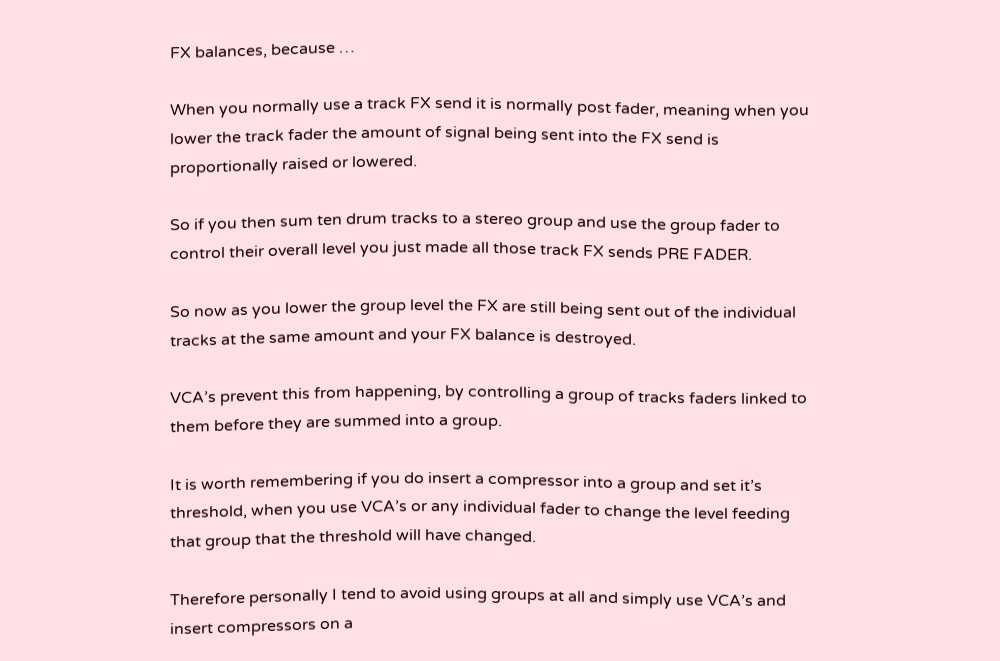FX balances, because …

When you normally use a track FX send it is normally post fader, meaning when you lower the track fader the amount of signal being sent into the FX send is proportionally raised or lowered.

So if you then sum ten drum tracks to a stereo group and use the group fader to control their overall level you just made all those track FX sends PRE FADER.

So now as you lower the group level the FX are still being sent out of the individual tracks at the same amount and your FX balance is destroyed.

VCA’s prevent this from happening, by controlling a group of tracks faders linked to them before they are summed into a group.

It is worth remembering if you do insert a compressor into a group and set it’s threshold, when you use VCA’s or any individual fader to change the level feeding that group that the threshold will have changed.

Therefore personally I tend to avoid using groups at all and simply use VCA’s and insert compressors on a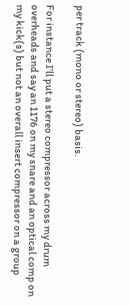per track (mono or stereo) basis.

For instance I’ll put a stereo compressor across my drum overheads and say an 1176 on my snare and an optical comp on my kick(s) but not an overall insert compressor on a group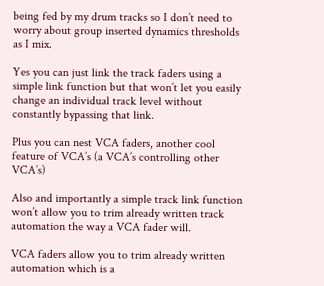being fed by my drum tracks so I don’t need to worry about group inserted dynamics thresholds as I mix.

Yes you can just link the track faders using a simple link function but that won’t let you easily change an individual track level without constantly bypassing that link.

Plus you can nest VCA faders, another cool feature of VCA’s (a VCA’s controlling other VCA’s)

Also and importantly a simple track link function won’t allow you to trim already written track automation the way a VCA fader will.

VCA faders allow you to trim already written automation which is a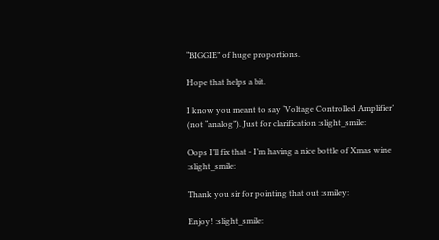“BIGGIE” of huge proportions.

Hope that helps a bit.

I know you meant to say ‘Voltage Controlled Amplifier’ (not “analog”). Just for clarification :slight_smile:

Oops I’ll fix that - I’m having a nice bottle of Xmas wine :slight_smile:

Thank you sir for pointing that out :smiley:

Enjoy! :slight_smile: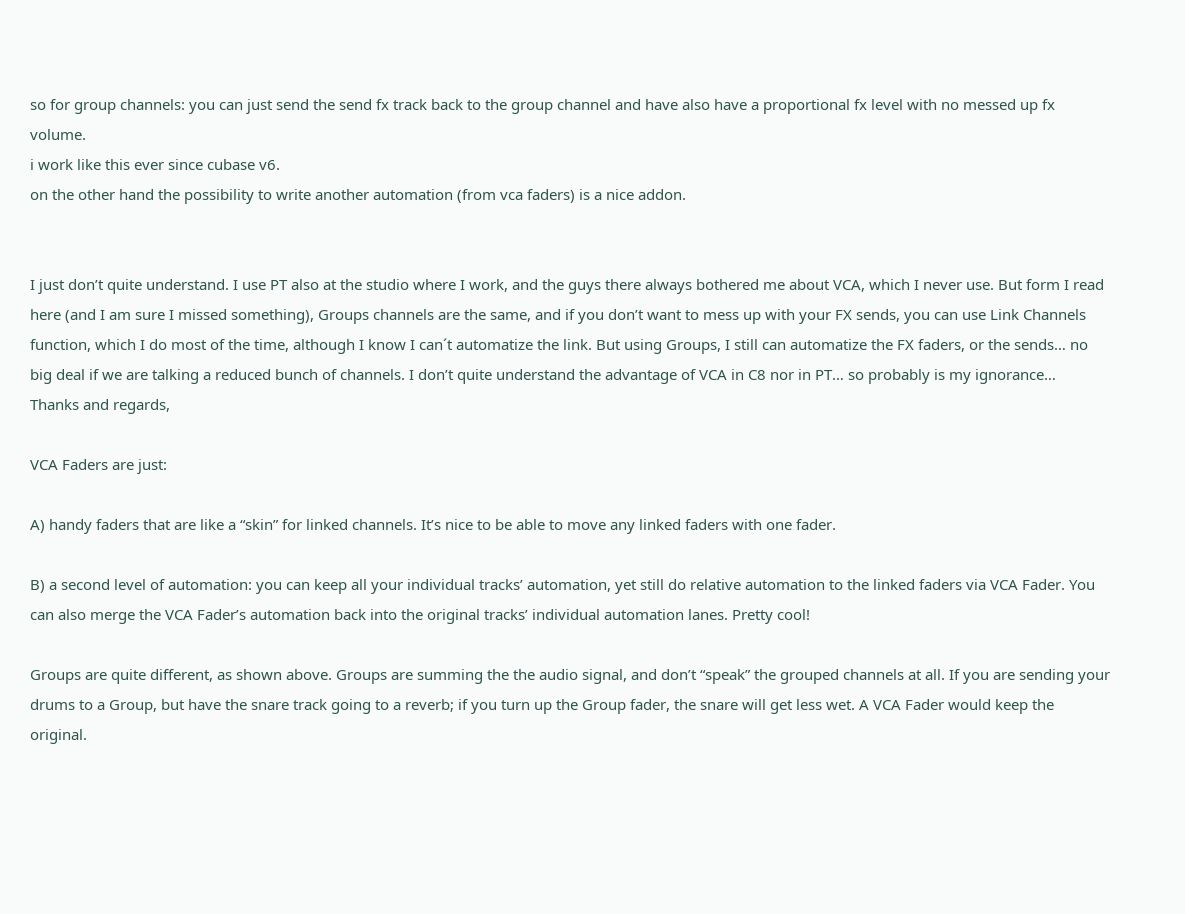so for group channels: you can just send the send fx track back to the group channel and have also have a proportional fx level with no messed up fx volume.
i work like this ever since cubase v6.
on the other hand the possibility to write another automation (from vca faders) is a nice addon.


I just don’t quite understand. I use PT also at the studio where I work, and the guys there always bothered me about VCA, which I never use. But form I read here (and I am sure I missed something), Groups channels are the same, and if you don’t want to mess up with your FX sends, you can use Link Channels function, which I do most of the time, although I know I can´t automatize the link. But using Groups, I still can automatize the FX faders, or the sends… no big deal if we are talking a reduced bunch of channels. I don’t quite understand the advantage of VCA in C8 nor in PT… so probably is my ignorance…
Thanks and regards,

VCA Faders are just:

A) handy faders that are like a “skin” for linked channels. It’s nice to be able to move any linked faders with one fader.

B) a second level of automation: you can keep all your individual tracks’ automation, yet still do relative automation to the linked faders via VCA Fader. You can also merge the VCA Fader’s automation back into the original tracks’ individual automation lanes. Pretty cool!

Groups are quite different, as shown above. Groups are summing the the audio signal, and don’t “speak” the grouped channels at all. If you are sending your drums to a Group, but have the snare track going to a reverb; if you turn up the Group fader, the snare will get less wet. A VCA Fader would keep the original.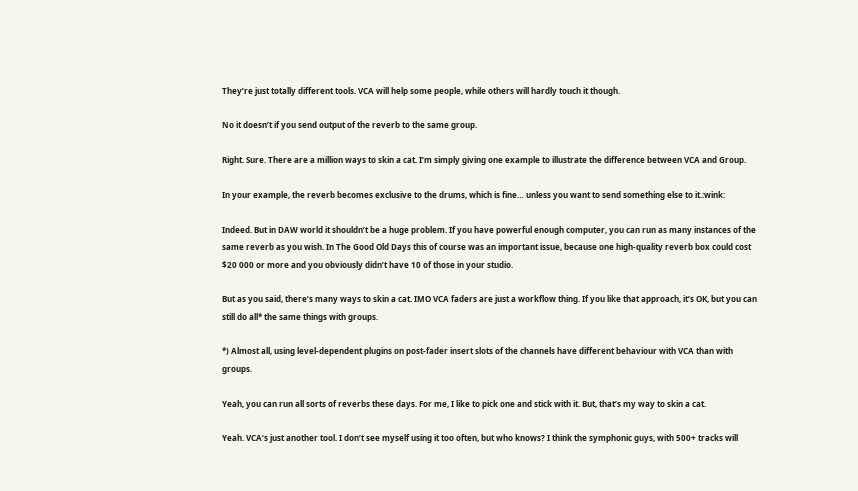They’re just totally different tools. VCA will help some people, while others will hardly touch it though.

No it doesn’t if you send output of the reverb to the same group.

Right. Sure. There are a million ways to skin a cat. I’m simply giving one example to illustrate the difference between VCA and Group.

In your example, the reverb becomes exclusive to the drums, which is fine… unless you want to send something else to it.:wink:

Indeed. But in DAW world it shouldn’t be a huge problem. If you have powerful enough computer, you can run as many instances of the same reverb as you wish. In The Good Old Days this of course was an important issue, because one high-quality reverb box could cost $20 000 or more and you obviously didn’t have 10 of those in your studio.

But as you said, there’s many ways to skin a cat. IMO VCA faders are just a workflow thing. If you like that approach, it’s OK, but you can still do all* the same things with groups.

*) Almost all, using level-dependent plugins on post-fader insert slots of the channels have different behaviour with VCA than with groups.

Yeah, you can run all sorts of reverbs these days. For me, I like to pick one and stick with it. But, that’s my way to skin a cat.

Yeah. VCA’s just another tool. I don’t see myself using it too often, but who knows? I think the symphonic guys, with 500+ tracks will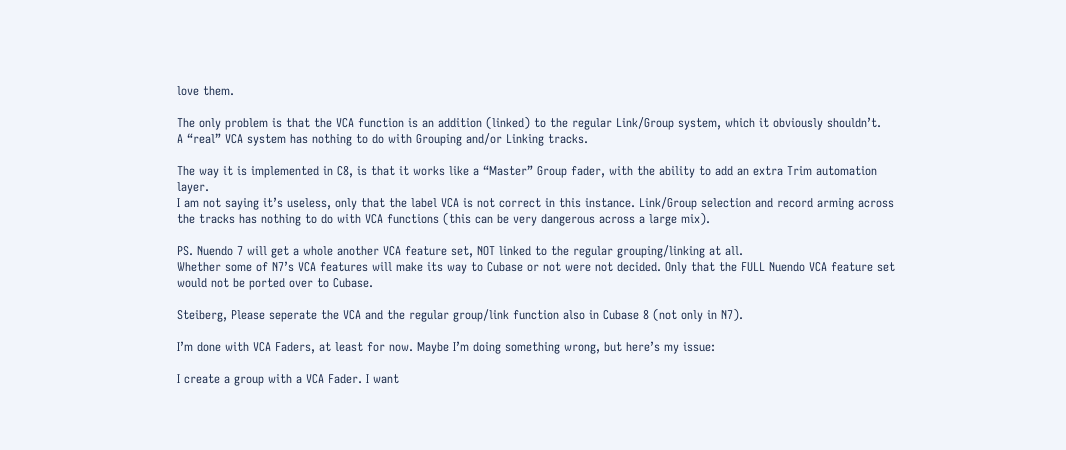love them.

The only problem is that the VCA function is an addition (linked) to the regular Link/Group system, which it obviously shouldn’t.
A “real” VCA system has nothing to do with Grouping and/or Linking tracks.

The way it is implemented in C8, is that it works like a “Master” Group fader, with the ability to add an extra Trim automation layer.
I am not saying it’s useless, only that the label VCA is not correct in this instance. Link/Group selection and record arming across the tracks has nothing to do with VCA functions (this can be very dangerous across a large mix).

PS. Nuendo 7 will get a whole another VCA feature set, NOT linked to the regular grouping/linking at all.
Whether some of N7’s VCA features will make its way to Cubase or not were not decided. Only that the FULL Nuendo VCA feature set would not be ported over to Cubase.

Steiberg, Please seperate the VCA and the regular group/link function also in Cubase 8 (not only in N7).

I’m done with VCA Faders, at least for now. Maybe I’m doing something wrong, but here’s my issue:

I create a group with a VCA Fader. I want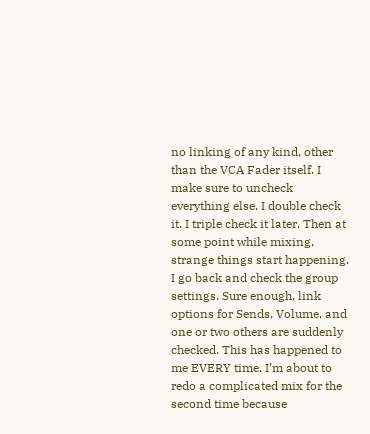no linking of any kind, other than the VCA Fader itself. I make sure to uncheck everything else. I double check it. I triple check it later. Then at some point while mixing, strange things start happening. I go back and check the group settings. Sure enough, link options for Sends, Volume, and one or two others are suddenly checked. This has happened to me EVERY time. I’m about to redo a complicated mix for the second time because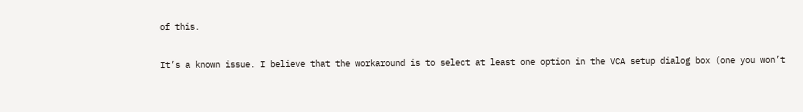of this.

It’s a known issue. I believe that the workaround is to select at least one option in the VCA setup dialog box (one you won’t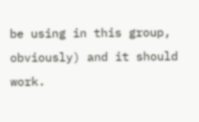be using in this group, obviously) and it should work.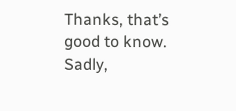Thanks, that’s good to know. Sadly,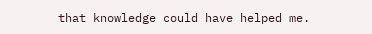that knowledge could have helped me.